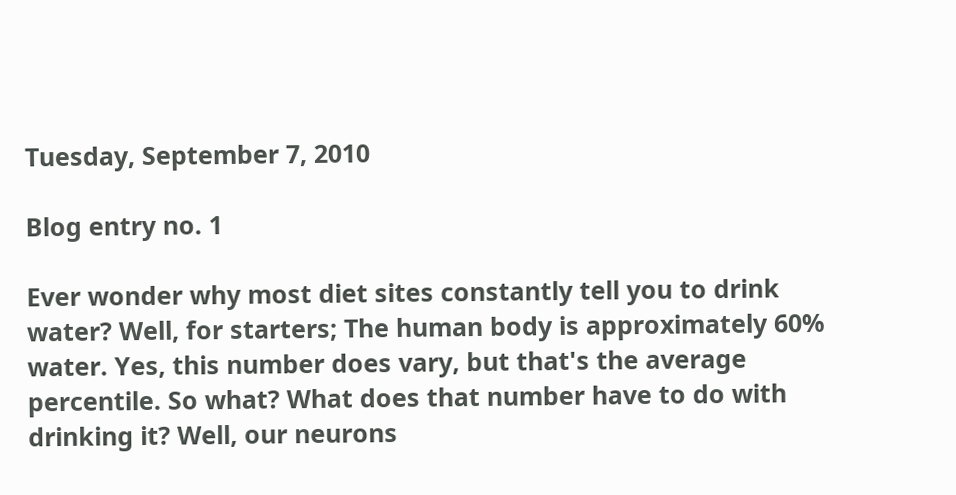Tuesday, September 7, 2010

Blog entry no. 1

Ever wonder why most diet sites constantly tell you to drink water? Well, for starters; The human body is approximately 60% water. Yes, this number does vary, but that's the average percentile. So what? What does that number have to do with drinking it? Well, our neurons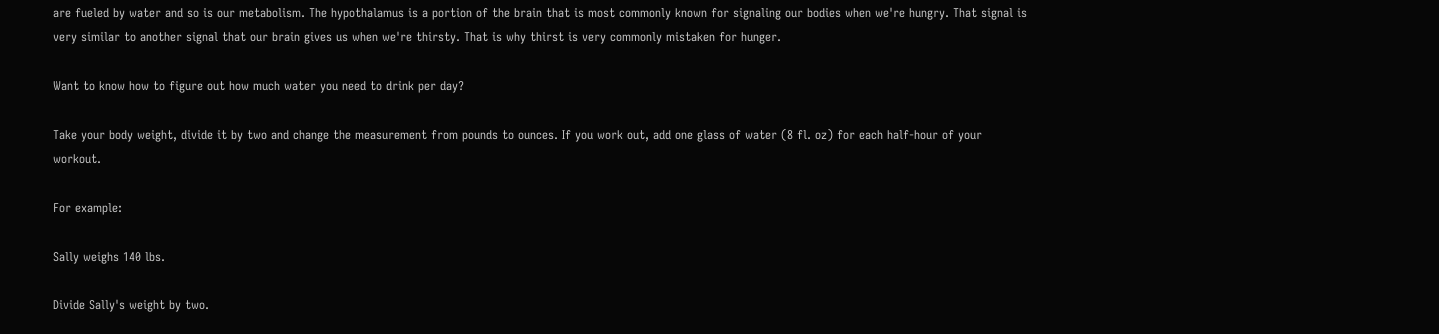are fueled by water and so is our metabolism. The hypothalamus is a portion of the brain that is most commonly known for signaling our bodies when we're hungry. That signal is very similar to another signal that our brain gives us when we're thirsty. That is why thirst is very commonly mistaken for hunger.

Want to know how to figure out how much water you need to drink per day?

Take your body weight, divide it by two and change the measurement from pounds to ounces. If you work out, add one glass of water (8 fl. oz) for each half-hour of your workout.

For example:

Sally weighs 140 lbs.

Divide Sally's weight by two.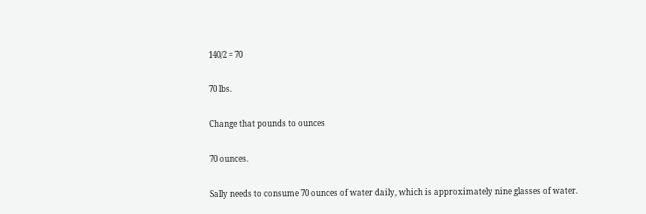140/2 = 70

70 lbs.

Change that pounds to ounces

70 ounces.

Sally needs to consume 70 ounces of water daily, which is approximately nine glasses of water.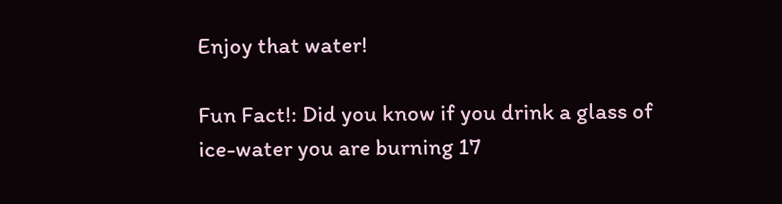Enjoy that water!

Fun Fact!: Did you know if you drink a glass of ice-water you are burning 17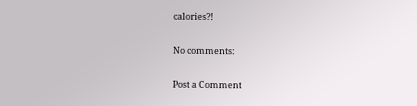calories?!

No comments:

Post a Comment